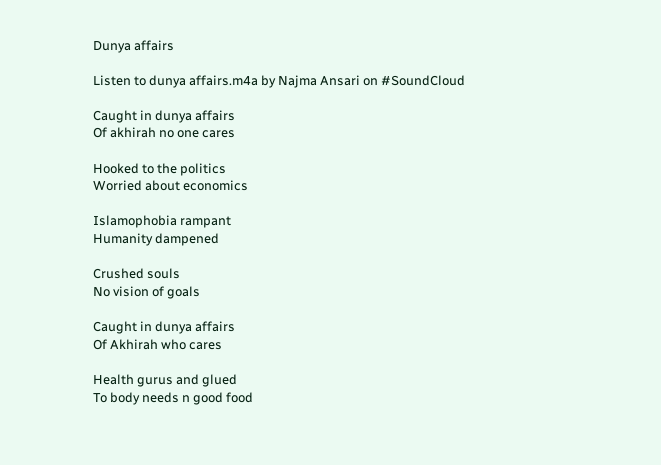Dunya affairs

Listen to dunya affairs.m4a by Najma Ansari on #SoundCloud

Caught in dunya affairs
Of akhirah no one cares

Hooked to the politics
Worried about economics

Islamophobia rampant
Humanity dampened

Crushed souls
No vision of goals

Caught in dunya affairs
Of Akhirah who cares

Health gurus and glued
To body needs n good food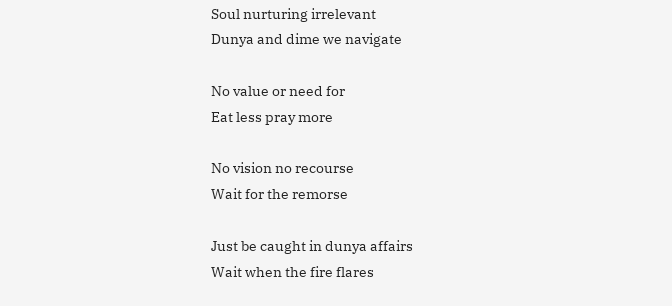Soul nurturing irrelevant
Dunya and dime we navigate

No value or need for
Eat less pray more

No vision no recourse
Wait for the remorse

Just be caught in dunya affairs
Wait when the fire flares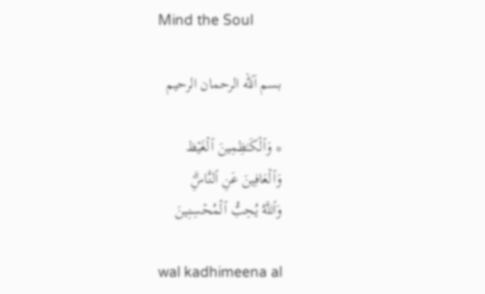Mind the Soul

بسم آلله الرحمان الرحيم

* وَٱلۡكَـٰظِمِینَ ٱلۡغَیۡظ
وَٱلۡعَافِينَ عَنِ ٱلنَّاسِۗ
وَٱللَّهُ يُحِبُّ ٱلۡمُحۡسِنِينَ

wal kadhimeena al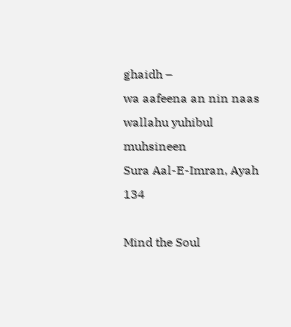ghaidh –
wa aafeena an nin naas
wallahu yuhibul muhsineen
Sura Aal-E-Imran, Ayah 134

Mind the Soul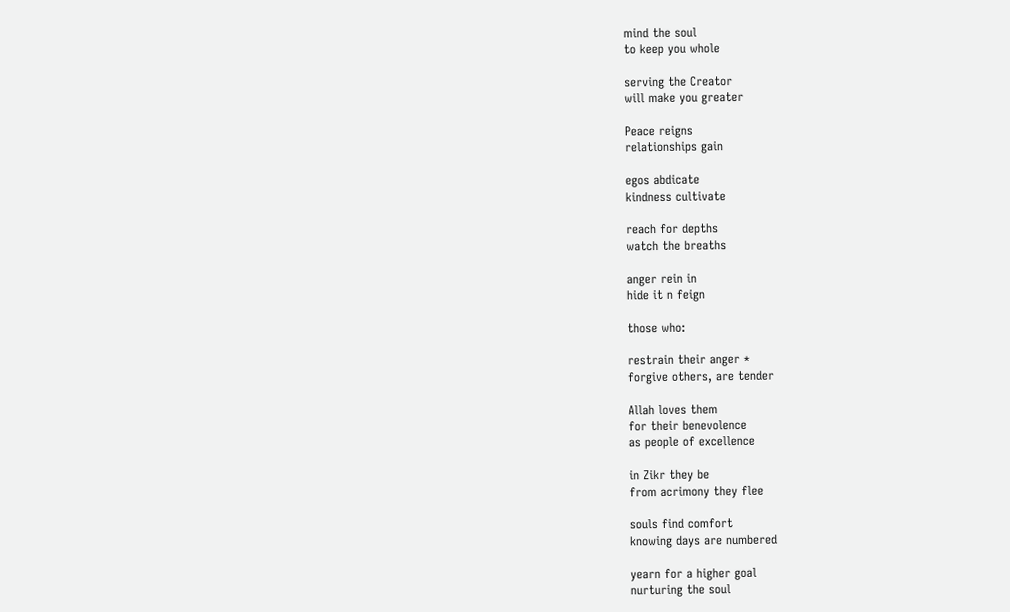mind the soul
to keep you whole

serving the Creator
will make you greater

Peace reigns
relationships gain

egos abdicate
kindness cultivate

reach for depths
watch the breaths

anger rein in
hide it n feign

those who:

restrain their anger *
forgive others, are tender

Allah loves them
for their benevolence
as people of excellence

in Zikr they be
from acrimony they flee

souls find comfort
knowing days are numbered

yearn for a higher goal
nurturing the soul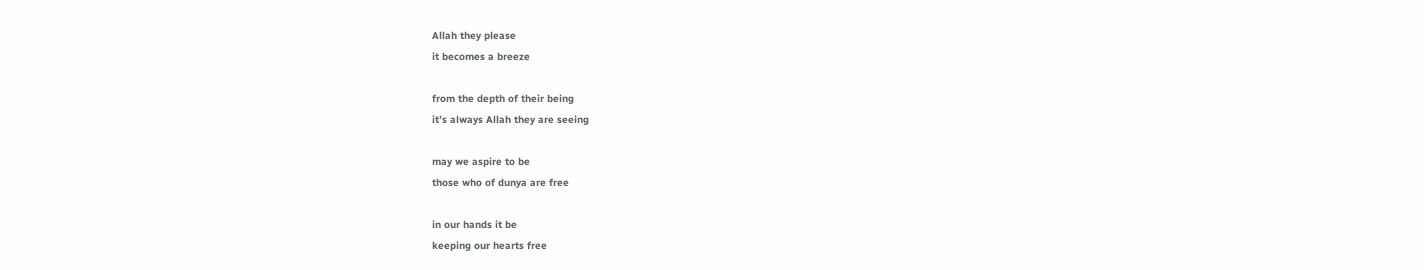Allah they please
it becomes a breeze

from the depth of their being
it’s always Allah they are seeing

may we aspire to be
those who of dunya are free

in our hands it be
keeping our hearts free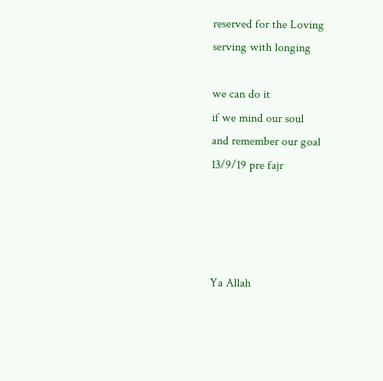reserved for the Loving
serving with longing

we can do it
if we mind our soul
and remember our goal
13/9/19 pre fajr




Ya Allah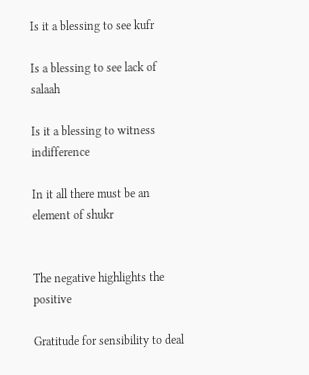Is it a blessing to see kufr

Is a blessing to see lack of salaah

Is it a blessing to witness indifference

In it all there must be an element of shukr


The negative highlights the positive

Gratitude for sensibility to deal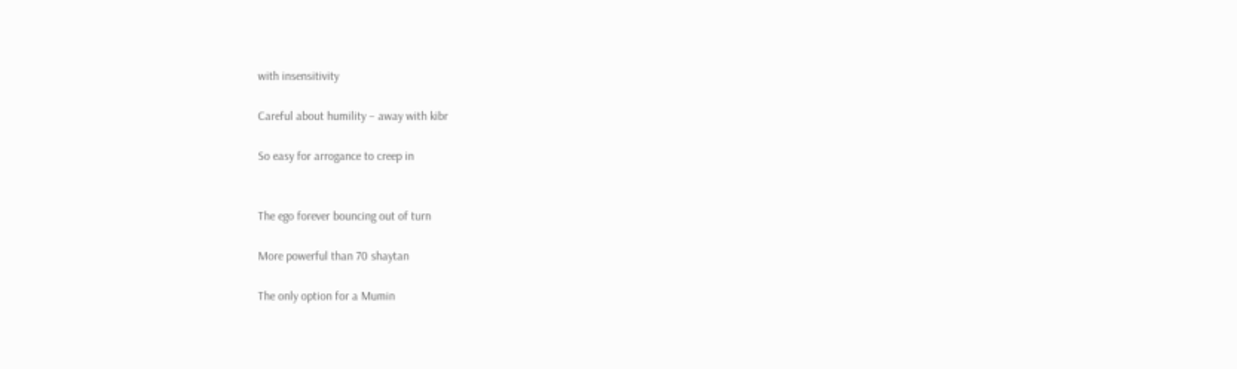with insensitivity

Careful about humility – away with kibr

So easy for arrogance to creep in


The ego forever bouncing out of turn

More powerful than 70 shaytan

The only option for a Mumin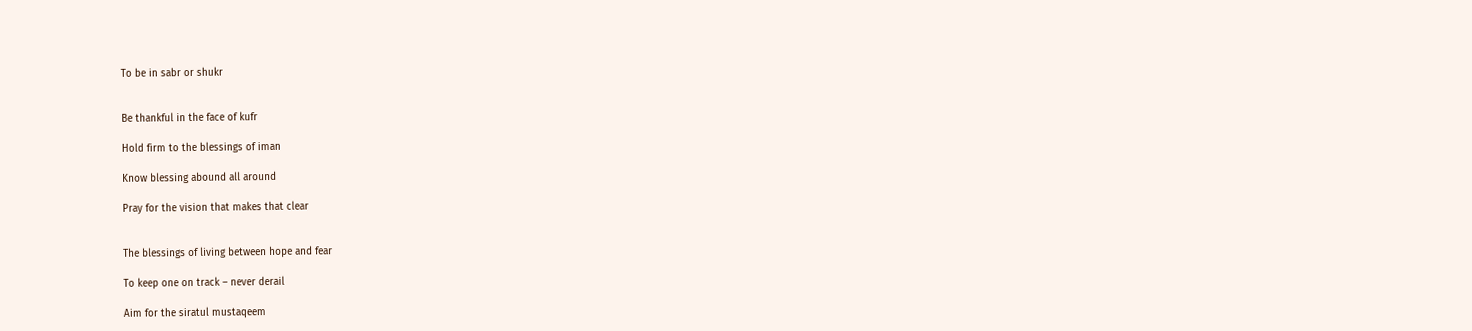To be in sabr or shukr


Be thankful in the face of kufr

Hold firm to the blessings of iman

Know blessing abound all around

Pray for the vision that makes that clear


The blessings of living between hope and fear

To keep one on track – never derail

Aim for the siratul mustaqeem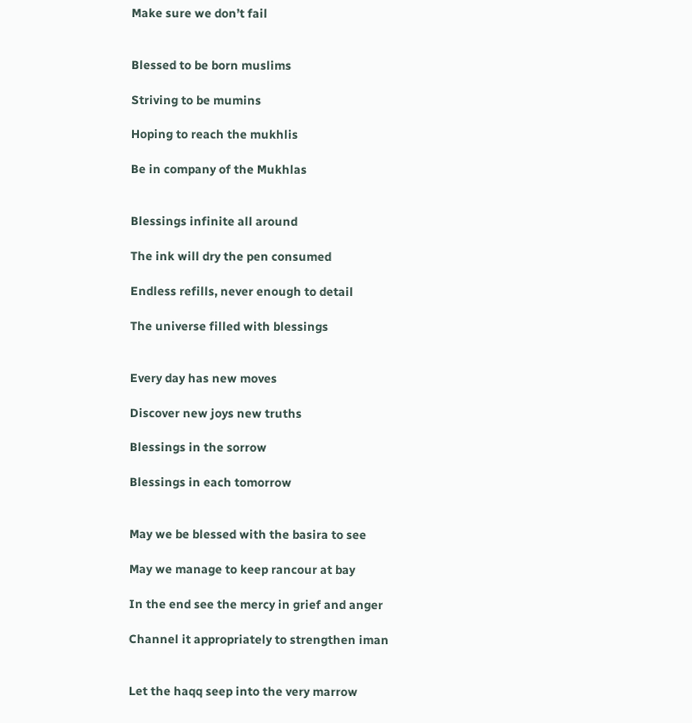Make sure we don’t fail


Blessed to be born muslims

Striving to be mumins

Hoping to reach the mukhlis

Be in company of the Mukhlas


Blessings infinite all around

The ink will dry the pen consumed

Endless refills, never enough to detail

The universe filled with blessings


Every day has new moves

Discover new joys new truths

Blessings in the sorrow

Blessings in each tomorrow


May we be blessed with the basira to see

May we manage to keep rancour at bay

In the end see the mercy in grief and anger

Channel it appropriately to strengthen iman


Let the haqq seep into the very marrow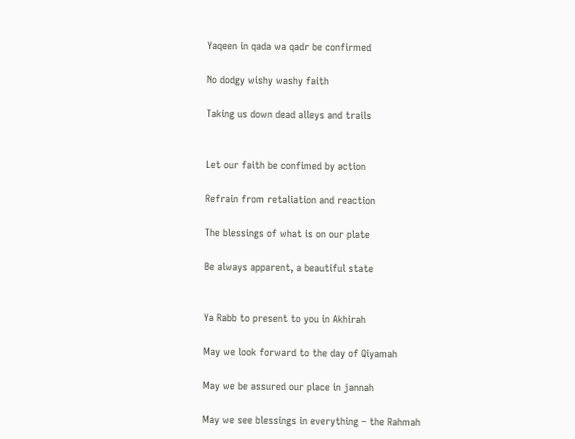Yaqeen in qada wa qadr be confirmed

No dodgy wishy washy faith

Taking us down dead alleys and trails


Let our faith be confimed by action

Refrain from retaliation and reaction

The blessings of what is on our plate

Be always apparent, a beautiful state


Ya Rabb to present to you in Akhirah

May we look forward to the day of Qiyamah

May we be assured our place in jannah

May we see blessings in everything – the Rahmah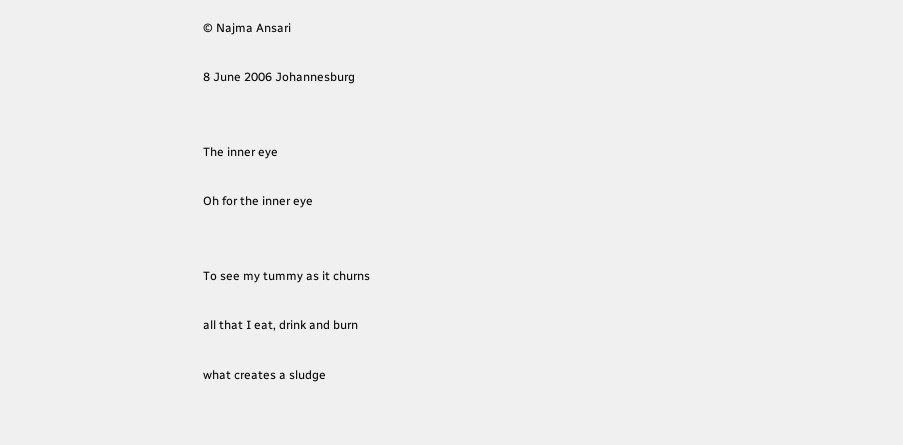© Najma Ansari

8 June 2006 Johannesburg


The inner eye

Oh for the inner eye


To see my tummy as it churns

all that I eat, drink and burn

what creates a sludge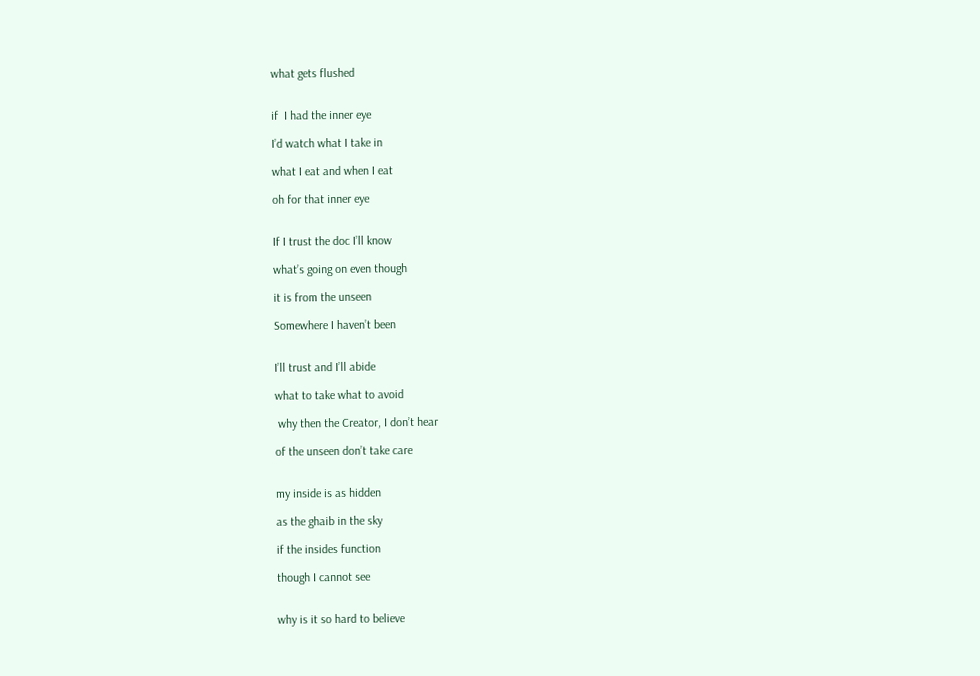what gets flushed


if  I had the inner eye

I’d watch what I take in

what I eat and when I eat

oh for that inner eye


If I trust the doc I’ll know

what’s going on even though

it is from the unseen

Somewhere I haven’t been


I’ll trust and I’ll abide

what to take what to avoid

 why then the Creator, I don’t hear

of the unseen don’t take care


my inside is as hidden

as the ghaib in the sky

if the insides function

though I cannot see


why is it so hard to believe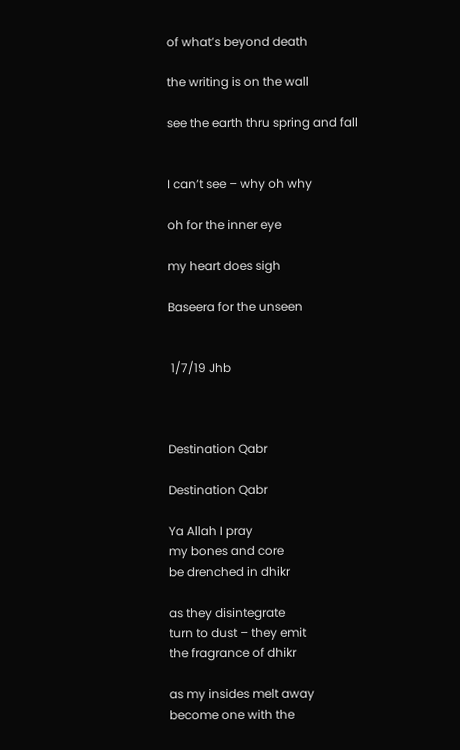of what’s beyond death

the writing is on the wall

see the earth thru spring and fall


I can’t see – why oh why

oh for the inner eye

my heart does sigh

Baseera for the unseen


 1/7/19 Jhb



Destination Qabr

Destination Qabr

Ya Allah I pray
my bones and core
be drenched in dhikr

as they disintegrate
turn to dust – they emit
the fragrance of dhikr

as my insides melt away
become one with the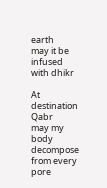earth
may it be infused with dhikr

At destination Qabr
may my body decompose
from every pore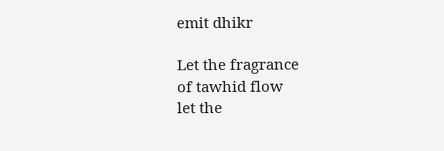emit dhikr

Let the fragrance
of tawhid flow
let the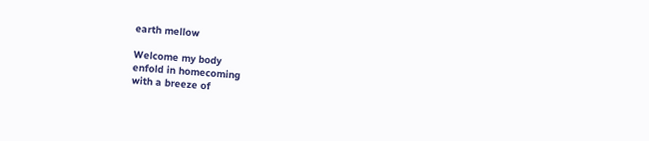earth mellow

Welcome my body
enfold in homecoming
with a breeze of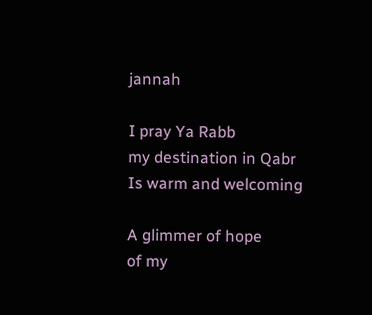jannah

I pray Ya Rabb
my destination in Qabr
Is warm and welcoming

A glimmer of hope
of my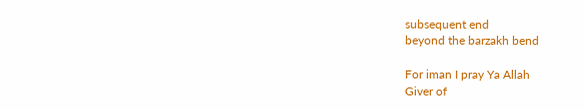subsequent end
beyond the barzakh bend

For iman I pray Ya Allah
Giver of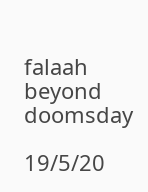falaah
beyond doomsday

19/5/20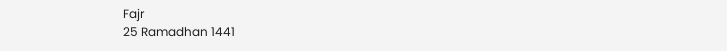Fajr
25 Ramadhan 1441